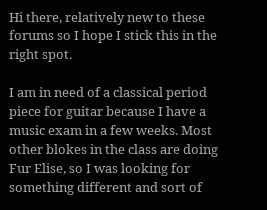Hi there, relatively new to these forums so I hope I stick this in the right spot.

I am in need of a classical period piece for guitar because I have a music exam in a few weeks. Most other blokes in the class are doing Fur Elise, so I was looking for something different and sort of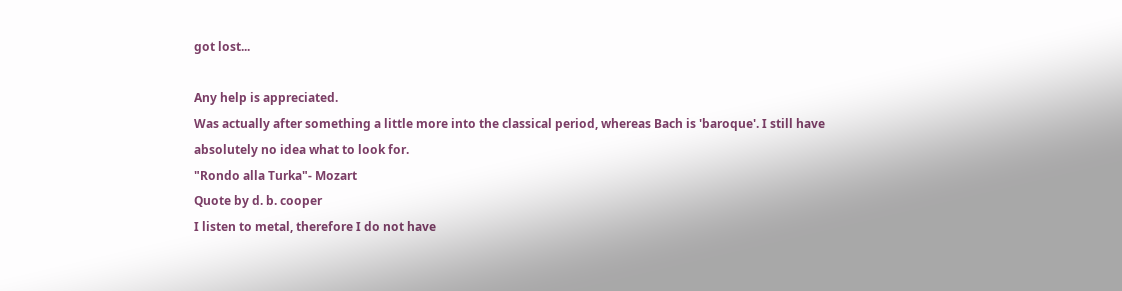got lost...

Any help is appreciated.
Was actually after something a little more into the classical period, whereas Bach is 'baroque'. I still have absolutely no idea what to look for.
"Rondo alla Turka"- Mozart
Quote by d. b. cooper
I listen to metal, therefore I do not have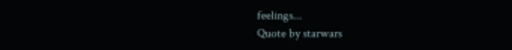feelings...
Quote by starwars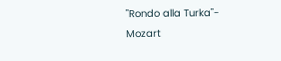"Rondo alla Turka"- Mozart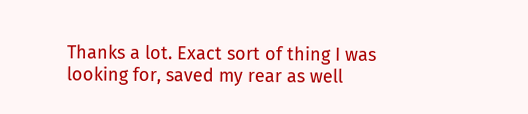Thanks a lot. Exact sort of thing I was looking for, saved my rear as well